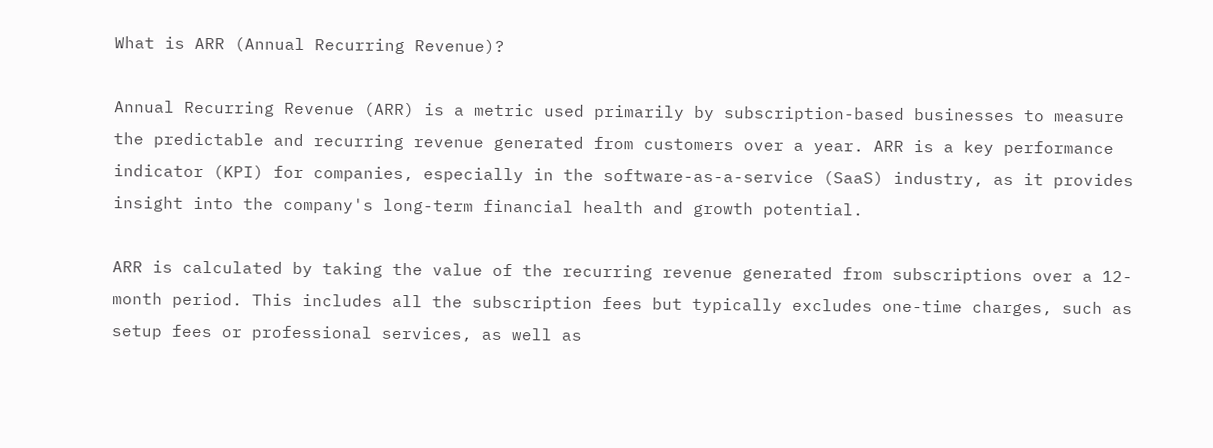What is ARR (Annual Recurring Revenue)?

Annual Recurring Revenue (ARR) is a metric used primarily by subscription-based businesses to measure the predictable and recurring revenue generated from customers over a year. ARR is a key performance indicator (KPI) for companies, especially in the software-as-a-service (SaaS) industry, as it provides insight into the company's long-term financial health and growth potential.

ARR is calculated by taking the value of the recurring revenue generated from subscriptions over a 12-month period. This includes all the subscription fees but typically excludes one-time charges, such as setup fees or professional services, as well as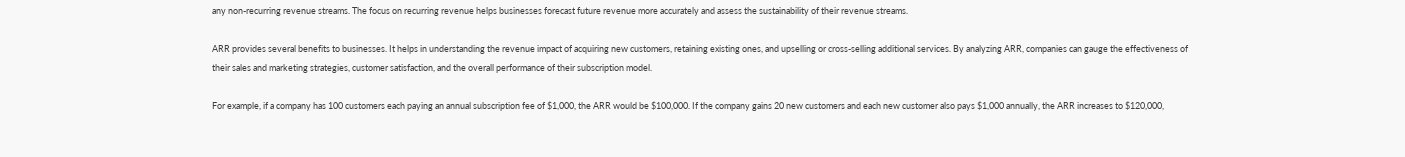any non-recurring revenue streams. The focus on recurring revenue helps businesses forecast future revenue more accurately and assess the sustainability of their revenue streams.

ARR provides several benefits to businesses. It helps in understanding the revenue impact of acquiring new customers, retaining existing ones, and upselling or cross-selling additional services. By analyzing ARR, companies can gauge the effectiveness of their sales and marketing strategies, customer satisfaction, and the overall performance of their subscription model.

For example, if a company has 100 customers each paying an annual subscription fee of $1,000, the ARR would be $100,000. If the company gains 20 new customers and each new customer also pays $1,000 annually, the ARR increases to $120,000,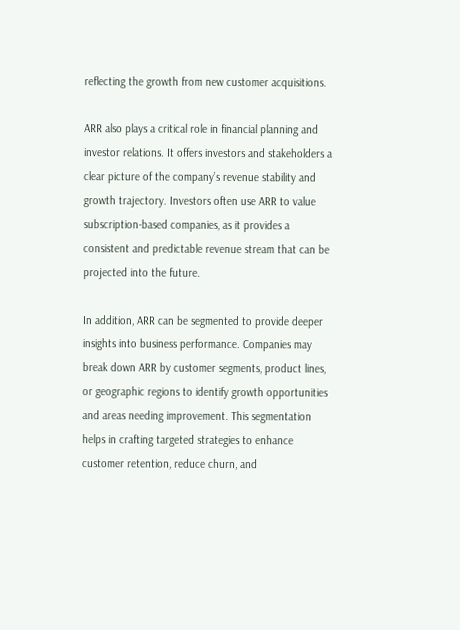reflecting the growth from new customer acquisitions.

ARR also plays a critical role in financial planning and investor relations. It offers investors and stakeholders a clear picture of the company’s revenue stability and growth trajectory. Investors often use ARR to value subscription-based companies, as it provides a consistent and predictable revenue stream that can be projected into the future.

In addition, ARR can be segmented to provide deeper insights into business performance. Companies may break down ARR by customer segments, product lines, or geographic regions to identify growth opportunities and areas needing improvement. This segmentation helps in crafting targeted strategies to enhance customer retention, reduce churn, and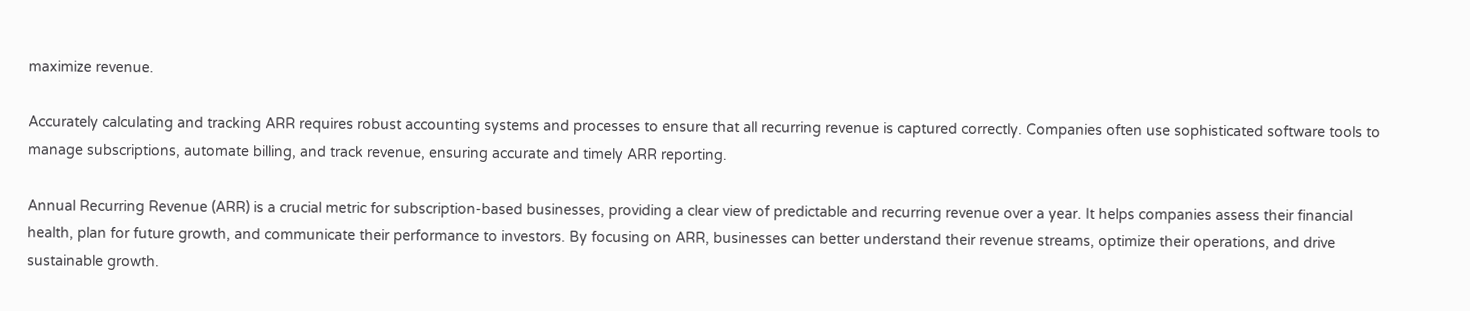maximize revenue.

Accurately calculating and tracking ARR requires robust accounting systems and processes to ensure that all recurring revenue is captured correctly. Companies often use sophisticated software tools to manage subscriptions, automate billing, and track revenue, ensuring accurate and timely ARR reporting.

Annual Recurring Revenue (ARR) is a crucial metric for subscription-based businesses, providing a clear view of predictable and recurring revenue over a year. It helps companies assess their financial health, plan for future growth, and communicate their performance to investors. By focusing on ARR, businesses can better understand their revenue streams, optimize their operations, and drive sustainable growth.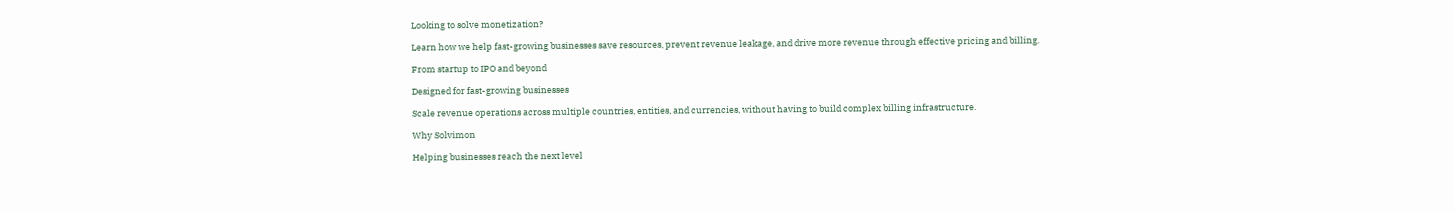Looking to solve monetization?

Learn how we help fast-growing businesses save resources, prevent revenue leakage, and drive more revenue through effective pricing and billing.

From startup to IPO and beyond

Designed for fast-growing businesses

Scale revenue operations across multiple countries, entities, and currencies, without having to build complex billing infrastructure.

Why Solvimon

Helping businesses reach the next level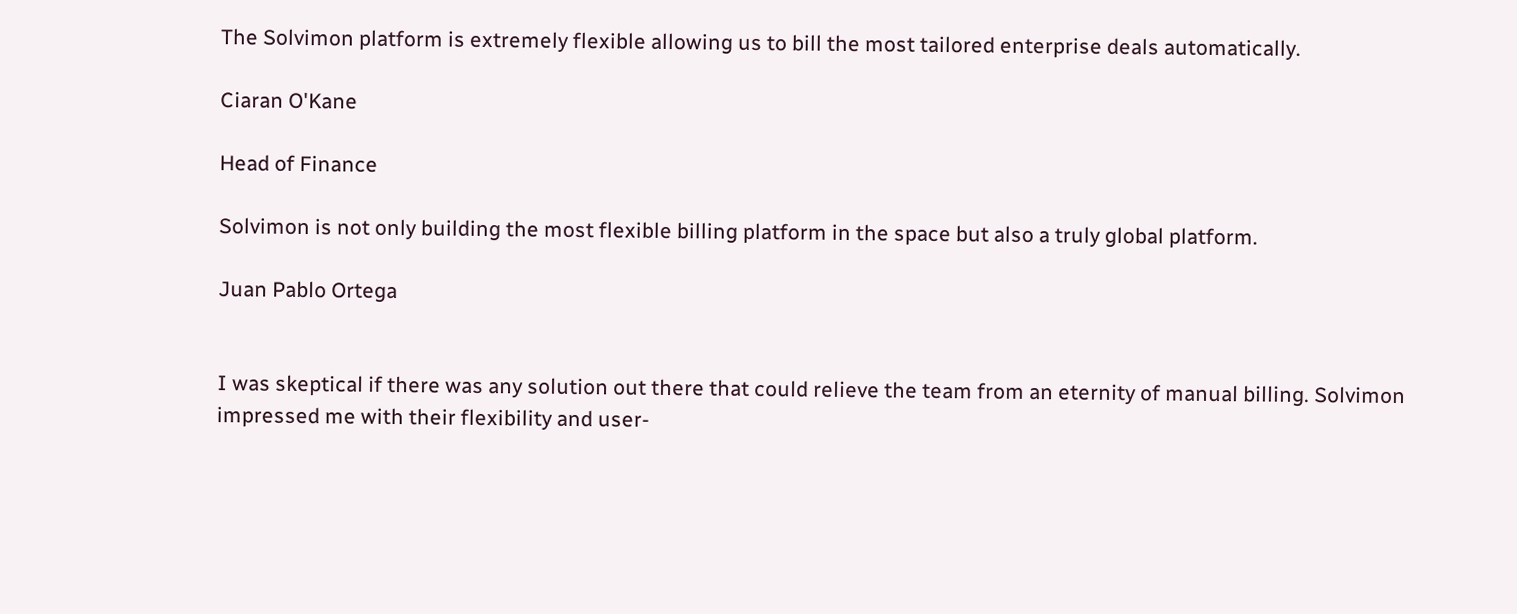The Solvimon platform is extremely flexible allowing us to bill the most tailored enterprise deals automatically.

Ciaran O'Kane

Head of Finance

Solvimon is not only building the most flexible billing platform in the space but also a truly global platform.

Juan Pablo Ortega


I was skeptical if there was any solution out there that could relieve the team from an eternity of manual billing. Solvimon impressed me with their flexibility and user-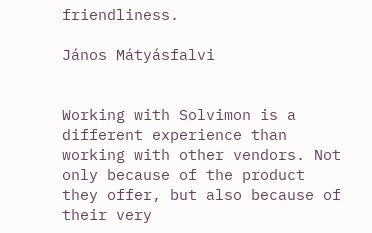friendliness.

János Mátyásfalvi


Working with Solvimon is a different experience than working with other vendors. Not only because of the product they offer, but also because of their very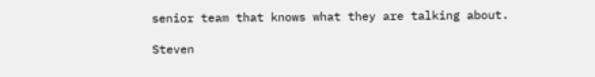senior team that knows what they are talking about.

Steven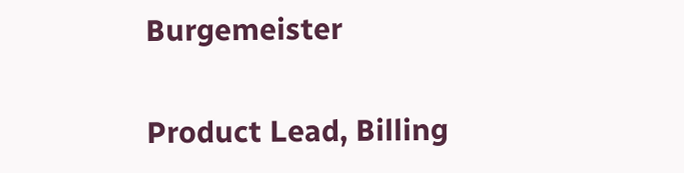Burgemeister

Product Lead, Billing